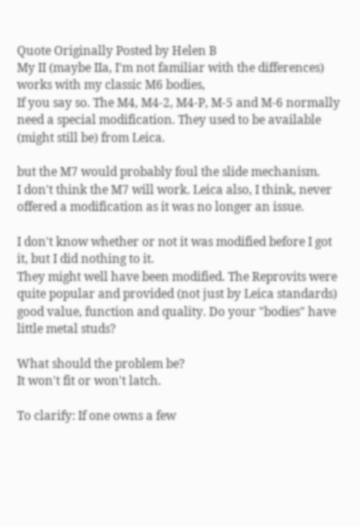Quote Originally Posted by Helen B
My II (maybe IIa, I'm not familiar with the differences) works with my classic M6 bodies,
If you say so. The M4, M4-2, M4-P, M-5 and M-6 normally need a special modification. They used to be available (might still be) from Leica.

but the M7 would probably foul the slide mechanism.
I don't think the M7 will work. Leica also, I think, never offered a modification as it was no longer an issue.

I don't know whether or not it was modified before I got it, but I did nothing to it.
They might well have been modified. The Reprovits were quite popular and provided (not just by Leica standards) good value, function and quality. Do your "bodies" have little metal studs?

What should the problem be?
It won't fit or won't latch.

To clarify: If one owns a few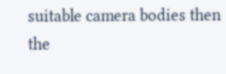suitable camera bodies then the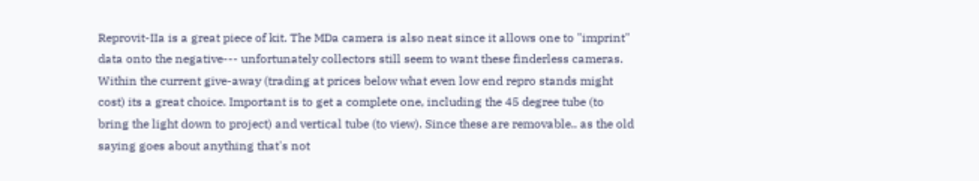Reprovit-IIa is a great piece of kit. The MDa camera is also neat since it allows one to "imprint" data onto the negative--- unfortunately collectors still seem to want these finderless cameras. Within the current give-away (trading at prices below what even low end repro stands might cost) its a great choice. Important is to get a complete one, including the 45 degree tube (to bring the light down to project) and vertical tube (to view). Since these are removable.. as the old saying goes about anything that's not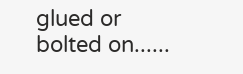glued or bolted on......